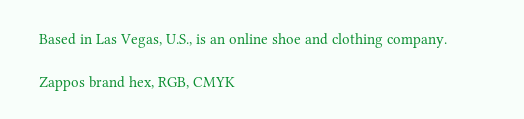Based in Las Vegas, U.S., is an online shoe and clothing company.

Zappos brand hex, RGB, CMYK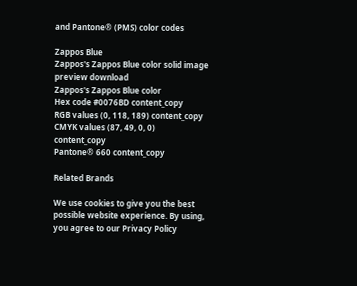and Pantone® (PMS) color codes

Zappos Blue
Zappos's Zappos Blue color solid image preview download
Zappos's Zappos Blue color
Hex code #0076BD content_copy
RGB values (0, 118, 189) content_copy
CMYK values (87, 49, 0, 0) content_copy
Pantone® 660 content_copy

Related Brands

We use cookies to give you the best possible website experience. By using, you agree to our Privacy Policy